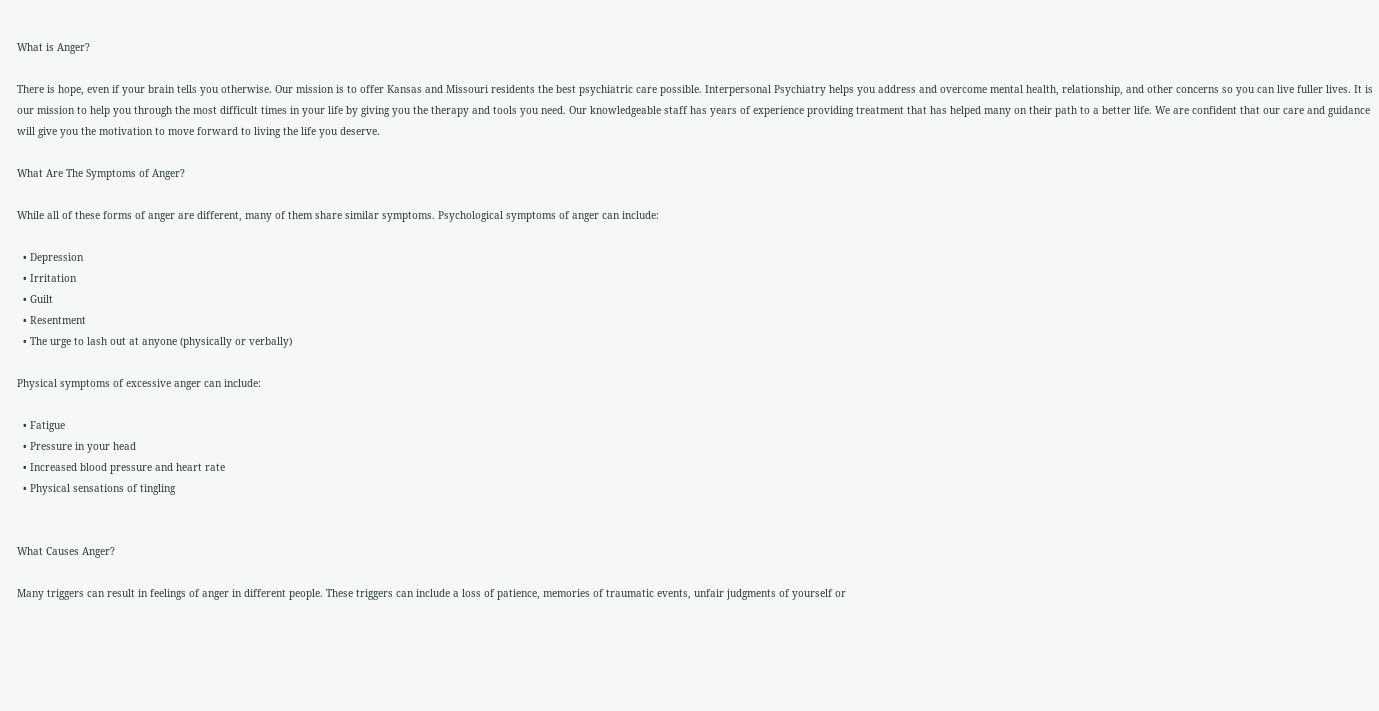What is Anger?

There is hope, even if your brain tells you otherwise. Our mission is to offer Kansas and Missouri residents the best psychiatric care possible. Interpersonal Psychiatry helps you address and overcome mental health, relationship, and other concerns so you can live fuller lives. It is our mission to help you through the most difficult times in your life by giving you the therapy and tools you need. Our knowledgeable staff has years of experience providing treatment that has helped many on their path to a better life. We are confident that our care and guidance will give you the motivation to move forward to living the life you deserve.

What Are The Symptoms of Anger?

While all of these forms of anger are different, many of them share similar symptoms. Psychological symptoms of anger can include:

  • Depression
  • Irritation
  • Guilt
  • Resentment
  • The urge to lash out at anyone (physically or verbally)

Physical symptoms of excessive anger can include:

  • Fatigue
  • Pressure in your head
  • Increased blood pressure and heart rate
  • Physical sensations of tingling


What Causes Anger?

Many triggers can result in feelings of anger in different people. These triggers can include a loss of patience, memories of traumatic events, unfair judgments of yourself or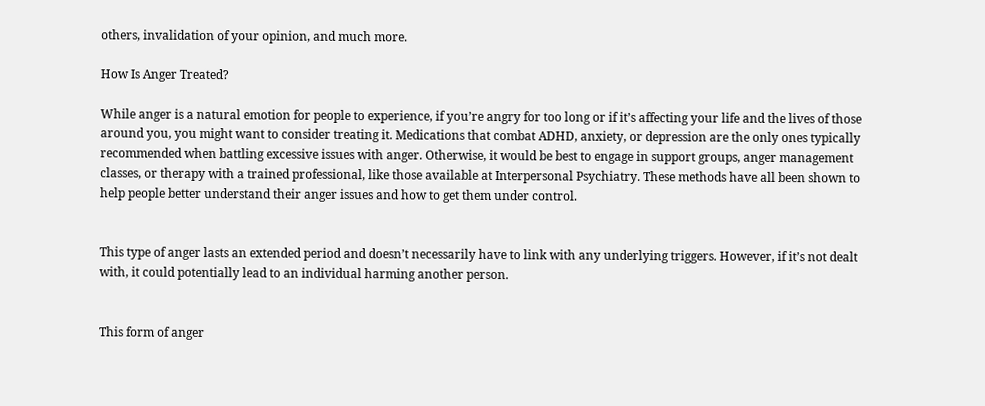others, invalidation of your opinion, and much more.

How Is Anger Treated?

While anger is a natural emotion for people to experience, if you’re angry for too long or if it’s affecting your life and the lives of those around you, you might want to consider treating it. Medications that combat ADHD, anxiety, or depression are the only ones typically recommended when battling excessive issues with anger. Otherwise, it would be best to engage in support groups, anger management classes, or therapy with a trained professional, like those available at Interpersonal Psychiatry. These methods have all been shown to help people better understand their anger issues and how to get them under control.


This type of anger lasts an extended period and doesn’t necessarily have to link with any underlying triggers. However, if it’s not dealt with, it could potentially lead to an individual harming another person.


This form of anger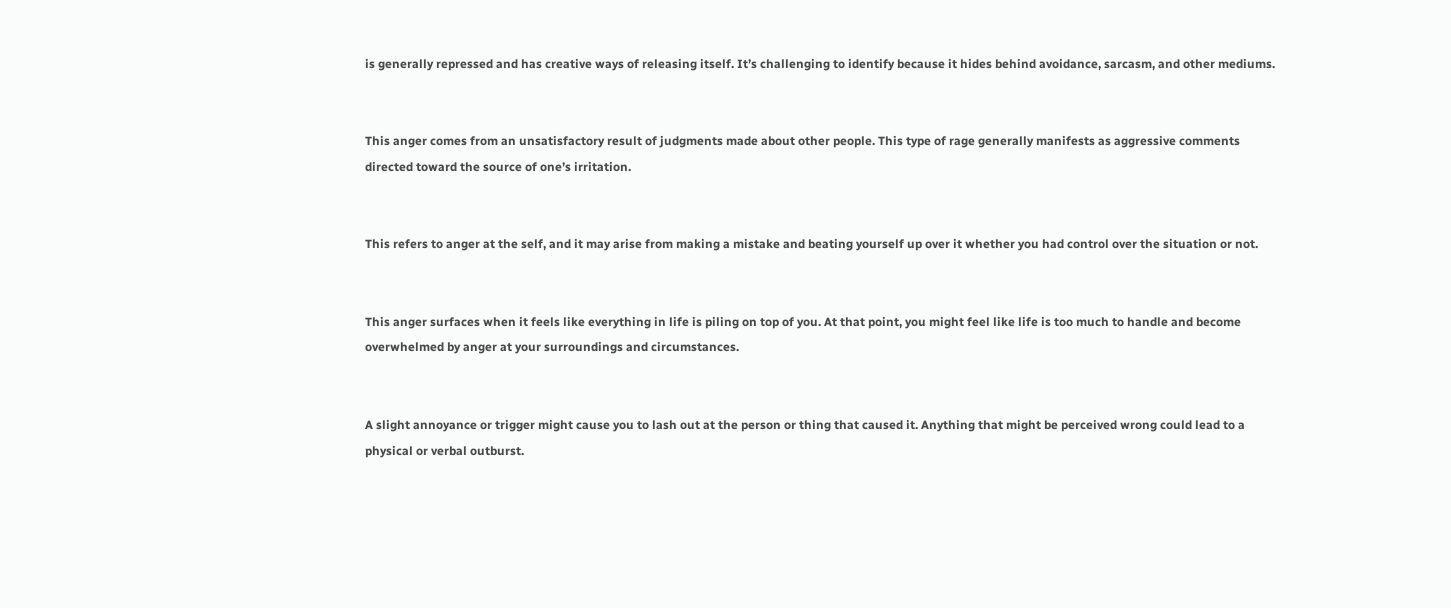is generally repressed and has creative ways of releasing itself. It’s challenging to identify because it hides behind avoidance, sarcasm, and other mediums.


This anger comes from an unsatisfactory result of judgments made about other people. This type of rage generally manifests as aggressive comments directed toward the source of one’s irritation.


This refers to anger at the self, and it may arise from making a mistake and beating yourself up over it whether you had control over the situation or not.


This anger surfaces when it feels like everything in life is piling on top of you. At that point, you might feel like life is too much to handle and become overwhelmed by anger at your surroundings and circumstances.


A slight annoyance or trigger might cause you to lash out at the person or thing that caused it. Anything that might be perceived wrong could lead to a physical or verbal outburst.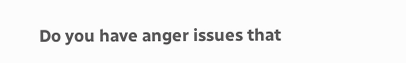Do you have anger issues that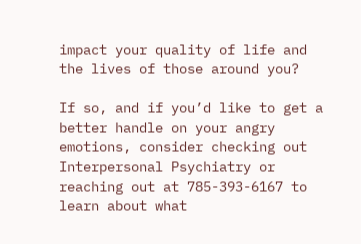impact your quality of life and the lives of those around you?

If so, and if you’d like to get a better handle on your angry emotions, consider checking out Interpersonal Psychiatry or reaching out at 785-393-6167 to learn about what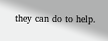they can do to help.